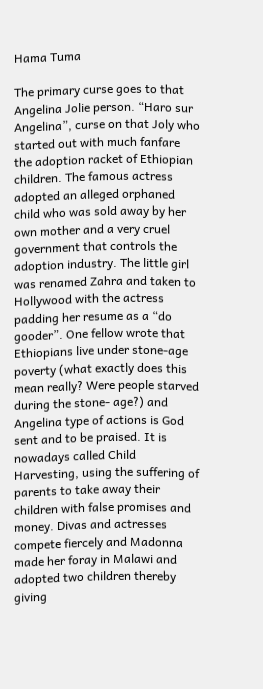Hama Tuma

The primary curse goes to that Angelina Jolie person. “Haro sur Angelina”, curse on that Joly who started out with much fanfare the adoption racket of Ethiopian children. The famous actress adopted an alleged orphaned child who was sold away by her own mother and a very cruel government that controls the adoption industry. The little girl was renamed Zahra and taken to Hollywood with the actress padding her resume as a “do gooder”. One fellow wrote that Ethiopians live under stone-age poverty (what exactly does this mean really? Were people starved during the stone- age?) and Angelina type of actions is God sent and to be praised. It is nowadays called Child Harvesting, using the suffering of parents to take away their children with false promises and money. Divas and actresses compete fiercely and Madonna made her foray in Malawi and adopted two children thereby giving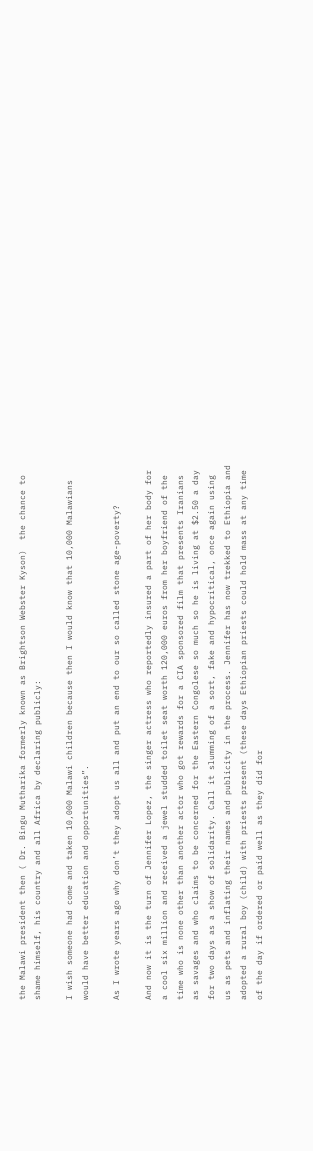the Malawi president then ( Dr. Bingu Mutharika formerly known as Brightson Webster Kyson)  the chance to shame himself, his country and all Africa by declaring publicly:

I wish someone had come and taken 10,000 Malawi children because then I would know that 10,000 Malawians would have better education and opportunities”.

As I wrote years ago why don’t they adopt us all and put an end to our so called stone age-poverty?

And now it is the turn of Jennifer Lopez, the singer actress who reportedly insured a part of her body for a cool six million and received a jewel studded toilet seat worth 120,000 euros from her boyfriend of the time who is none other than another actor who got rewards for a CIA sponsored film that presents Iranians as savages and who claims to be concerned for the Eastern Congolese so much so he is living at $2.50 a day for two days as a show of solidarity. Call it slumming of a sort, fake and hypocritical, once again using us as pets and inflating their names and publicity in the process. Jennifer has now trekked to Ethiopia and adopted a rural boy (child) with priests present (these days Ethiopian priests could hold mass at any time of the day if ordered or paid well as they did for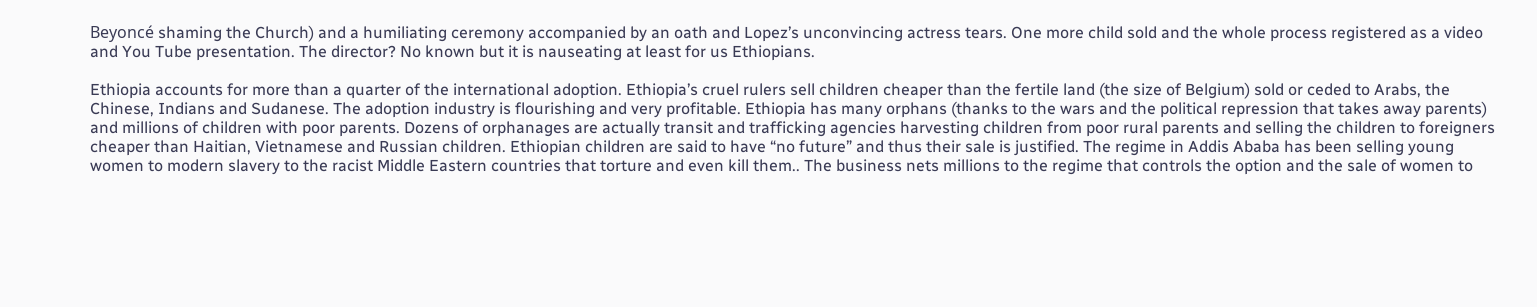Beyoncé shaming the Church) and a humiliating ceremony accompanied by an oath and Lopez’s unconvincing actress tears. One more child sold and the whole process registered as a video and You Tube presentation. The director? No known but it is nauseating at least for us Ethiopians.

Ethiopia accounts for more than a quarter of the international adoption. Ethiopia’s cruel rulers sell children cheaper than the fertile land (the size of Belgium) sold or ceded to Arabs, the Chinese, Indians and Sudanese. The adoption industry is flourishing and very profitable. Ethiopia has many orphans (thanks to the wars and the political repression that takes away parents) and millions of children with poor parents. Dozens of orphanages are actually transit and trafficking agencies harvesting children from poor rural parents and selling the children to foreigners cheaper than Haitian, Vietnamese and Russian children. Ethiopian children are said to have “no future” and thus their sale is justified. The regime in Addis Ababa has been selling young women to modern slavery to the racist Middle Eastern countries that torture and even kill them.. The business nets millions to the regime that controls the option and the sale of women to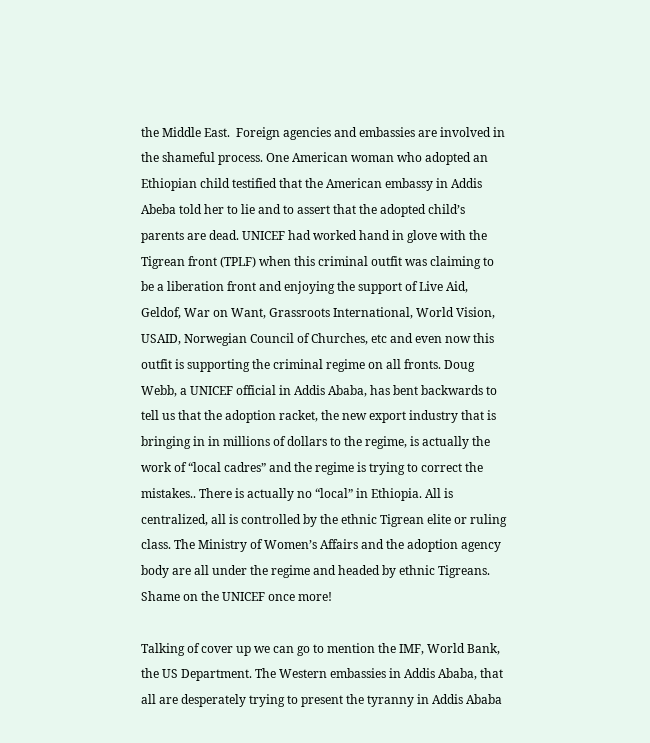the Middle East.  Foreign agencies and embassies are involved in the shameful process. One American woman who adopted an Ethiopian child testified that the American embassy in Addis Abeba told her to lie and to assert that the adopted child’s parents are dead. UNICEF had worked hand in glove with the Tigrean front (TPLF) when this criminal outfit was claiming to be a liberation front and enjoying the support of Live Aid, Geldof, War on Want, Grassroots International, World Vision, USAID, Norwegian Council of Churches, etc and even now this outfit is supporting the criminal regime on all fronts. Doug Webb, a UNICEF official in Addis Ababa, has bent backwards to tell us that the adoption racket, the new export industry that is bringing in in millions of dollars to the regime, is actually the work of “local cadres” and the regime is trying to correct the mistakes.. There is actually no “local” in Ethiopia. All is centralized, all is controlled by the ethnic Tigrean elite or ruling class. The Ministry of Women’s Affairs and the adoption agency body are all under the regime and headed by ethnic Tigreans. Shame on the UNICEF once more!

Talking of cover up we can go to mention the IMF, World Bank, the US Department. The Western embassies in Addis Ababa, that all are desperately trying to present the tyranny in Addis Ababa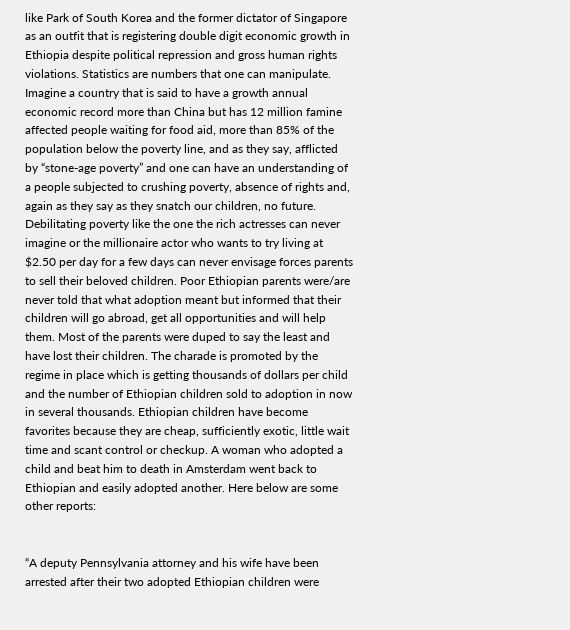like Park of South Korea and the former dictator of Singapore as an outfit that is registering double digit economic growth in Ethiopia despite political repression and gross human rights violations. Statistics are numbers that one can manipulate. Imagine a country that is said to have a growth annual economic record more than China but has 12 million famine affected people waiting for food aid, more than 85% of the population below the poverty line, and as they say, afflicted by “stone-age poverty” and one can have an understanding of a people subjected to crushing poverty, absence of rights and, again as they say as they snatch our children, no future. Debilitating poverty like the one the rich actresses can never imagine or the millionaire actor who wants to try living at $2.50 per day for a few days can never envisage forces parents to sell their beloved children. Poor Ethiopian parents were/are never told that what adoption meant but informed that their children will go abroad, get all opportunities and will help them. Most of the parents were duped to say the least and have lost their children. The charade is promoted by the regime in place which is getting thousands of dollars per child and the number of Ethiopian children sold to adoption in now in several thousands. Ethiopian children have become favorites because they are cheap, sufficiently exotic, little wait time and scant control or checkup. A woman who adopted a child and beat him to death in Amsterdam went back to Ethiopian and easily adopted another. Here below are some other reports:


“A deputy Pennsylvania attorney and his wife have been arrested after their two adopted Ethiopian children were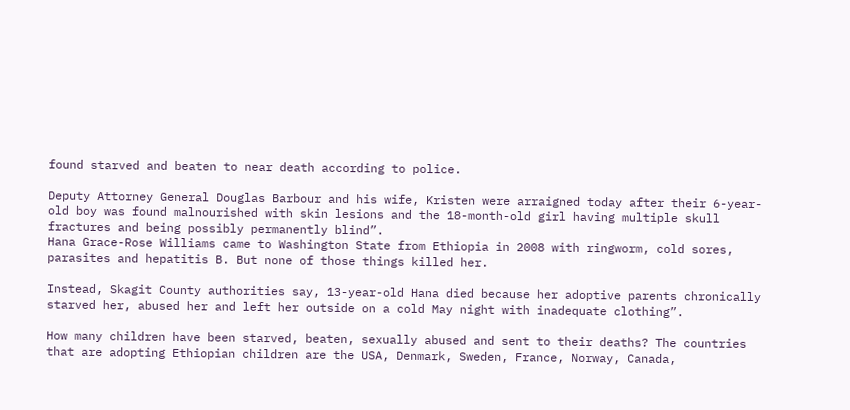found starved and beaten to near death according to police.

Deputy Attorney General Douglas Barbour and his wife, Kristen were arraigned today after their 6-year-old boy was found malnourished with skin lesions and the 18-month-old girl having multiple skull fractures and being possibly permanently blind”.
Hana Grace-Rose Williams came to Washington State from Ethiopia in 2008 with ringworm, cold sores, parasites and hepatitis B. But none of those things killed her.

Instead, Skagit County authorities say, 13-year-old Hana died because her adoptive parents chronically starved her, abused her and left her outside on a cold May night with inadequate clothing”.

How many children have been starved, beaten, sexually abused and sent to their deaths? The countries that are adopting Ethiopian children are the USA, Denmark, Sweden, France, Norway, Canada,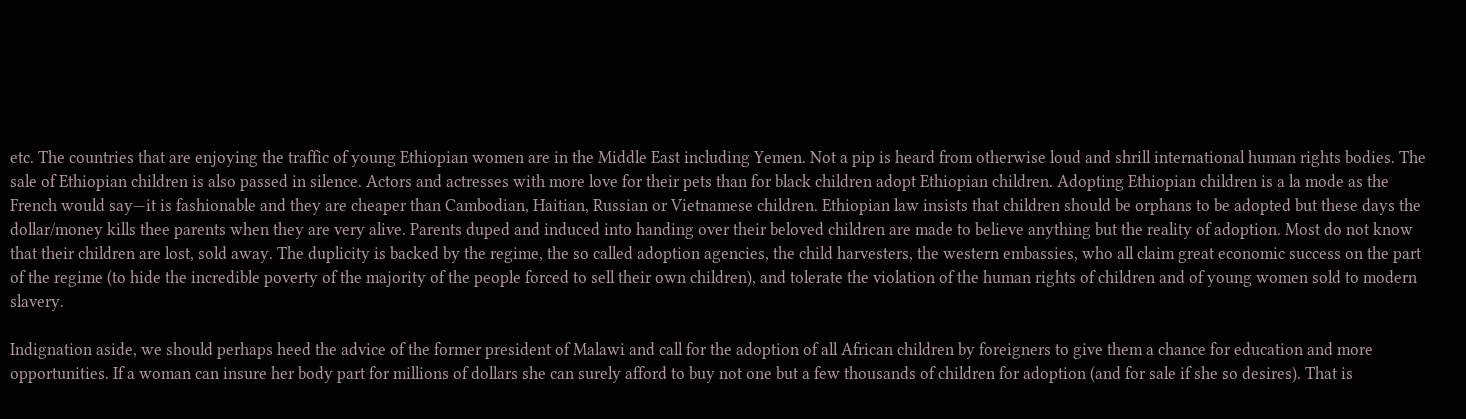etc. The countries that are enjoying the traffic of young Ethiopian women are in the Middle East including Yemen. Not a pip is heard from otherwise loud and shrill international human rights bodies. The sale of Ethiopian children is also passed in silence. Actors and actresses with more love for their pets than for black children adopt Ethiopian children. Adopting Ethiopian children is a la mode as the French would say—it is fashionable and they are cheaper than Cambodian, Haitian, Russian or Vietnamese children. Ethiopian law insists that children should be orphans to be adopted but these days the dollar/money kills thee parents when they are very alive. Parents duped and induced into handing over their beloved children are made to believe anything but the reality of adoption. Most do not know that their children are lost, sold away. The duplicity is backed by the regime, the so called adoption agencies, the child harvesters, the western embassies, who all claim great economic success on the part of the regime (to hide the incredible poverty of the majority of the people forced to sell their own children), and tolerate the violation of the human rights of children and of young women sold to modern slavery.

Indignation aside, we should perhaps heed the advice of the former president of Malawi and call for the adoption of all African children by foreigners to give them a chance for education and more opportunities. If a woman can insure her body part for millions of dollars she can surely afford to buy not one but a few thousands of children for adoption (and for sale if she so desires). That is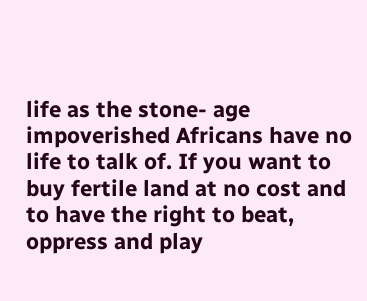life as the stone- age impoverished Africans have no life to talk of. If you want to buy fertile land at no cost and to have the right to beat, oppress and play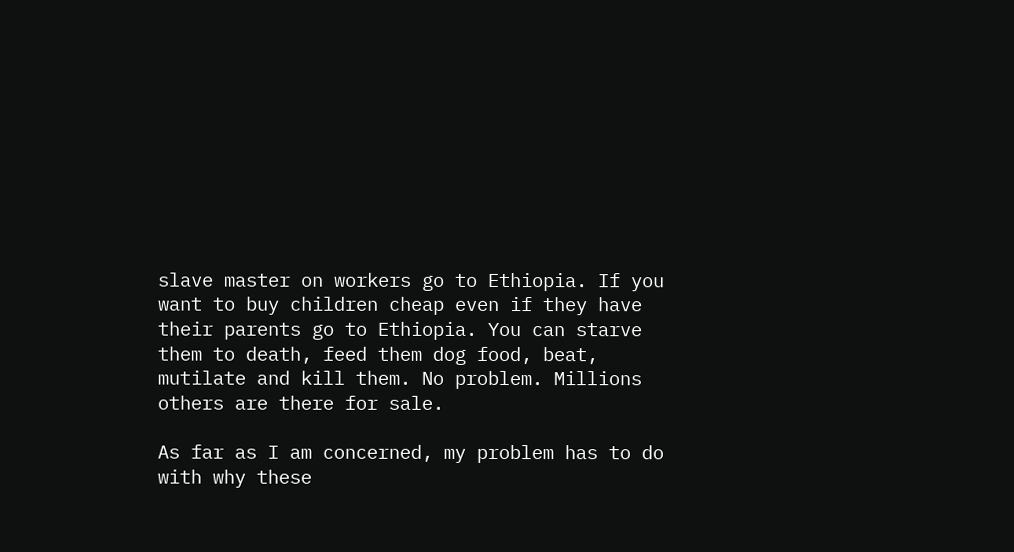slave master on workers go to Ethiopia. If you want to buy children cheap even if they have their parents go to Ethiopia. You can starve them to death, feed them dog food, beat, mutilate and kill them. No problem. Millions others are there for sale.

As far as I am concerned, my problem has to do with why these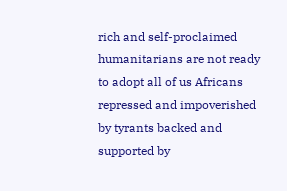rich and self-proclaimed humanitarians are not ready to adopt all of us Africans repressed and impoverished by tyrants backed and supported by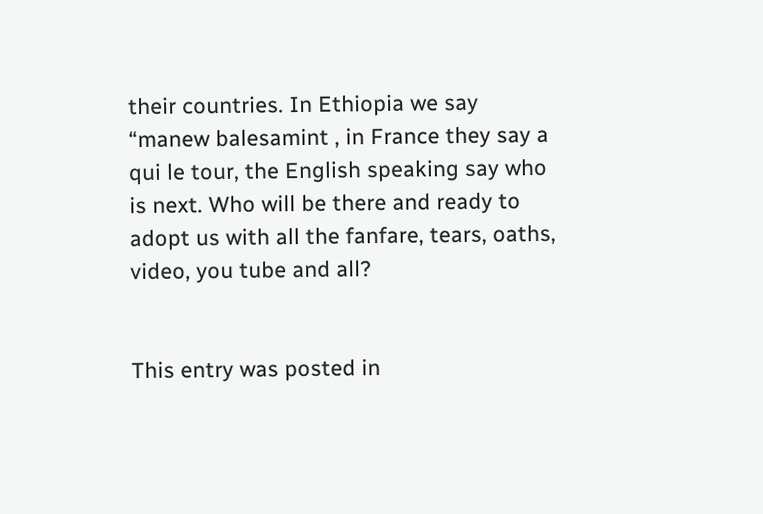their countries. In Ethiopia we say “manew balesamint , in France they say a qui le tour, the English speaking say who is next. Who will be there and ready to adopt us with all the fanfare, tears, oaths, video, you tube and all?


This entry was posted in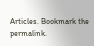Articles. Bookmark the permalink.